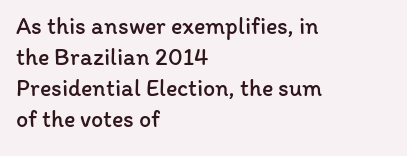As this answer exemplifies, in the Brazilian 2014 Presidential Election, the sum of the votes of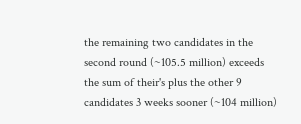the remaining two candidates in the second round (~105.5 million) exceeds the sum of their's plus the other 9 candidates 3 weeks sooner (~104 million)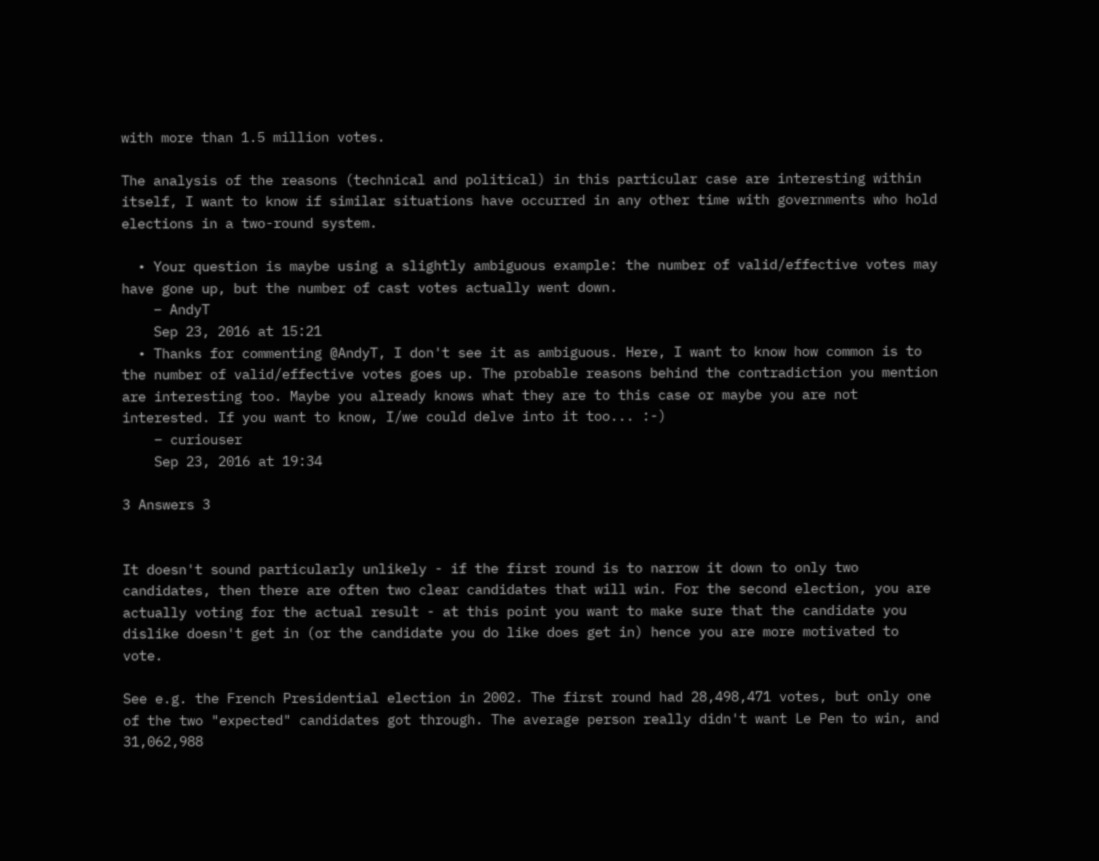with more than 1.5 million votes.

The analysis of the reasons (technical and political) in this particular case are interesting within itself, I want to know if similar situations have occurred in any other time with governments who hold elections in a two-round system.

  • Your question is maybe using a slightly ambiguous example: the number of valid/effective votes may have gone up, but the number of cast votes actually went down.
    – AndyT
    Sep 23, 2016 at 15:21
  • Thanks for commenting @AndyT, I don't see it as ambiguous. Here, I want to know how common is to the number of valid/effective votes goes up. The probable reasons behind the contradiction you mention are interesting too. Maybe you already knows what they are to this case or maybe you are not interested. If you want to know, I/we could delve into it too... :-)
    – curiouser
    Sep 23, 2016 at 19:34

3 Answers 3


It doesn't sound particularly unlikely - if the first round is to narrow it down to only two candidates, then there are often two clear candidates that will win. For the second election, you are actually voting for the actual result - at this point you want to make sure that the candidate you dislike doesn't get in (or the candidate you do like does get in) hence you are more motivated to vote.

See e.g. the French Presidential election in 2002. The first round had 28,498,471 votes, but only one of the two "expected" candidates got through. The average person really didn't want Le Pen to win, and 31,062,988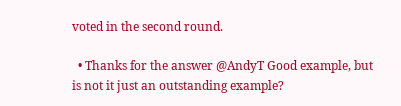voted in the second round.

  • Thanks for the answer @AndyT Good example, but is not it just an outstanding example?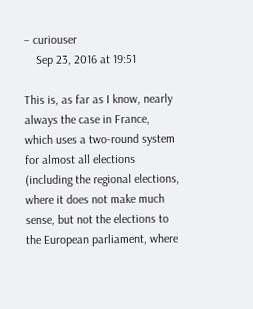– curiouser
    Sep 23, 2016 at 19:51

This is, as far as I know, nearly always the case in France, which uses a two-round system for almost all elections (including the regional elections, where it does not make much sense, but not the elections to the European parliament, where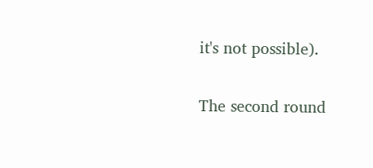it's not possible).

The second round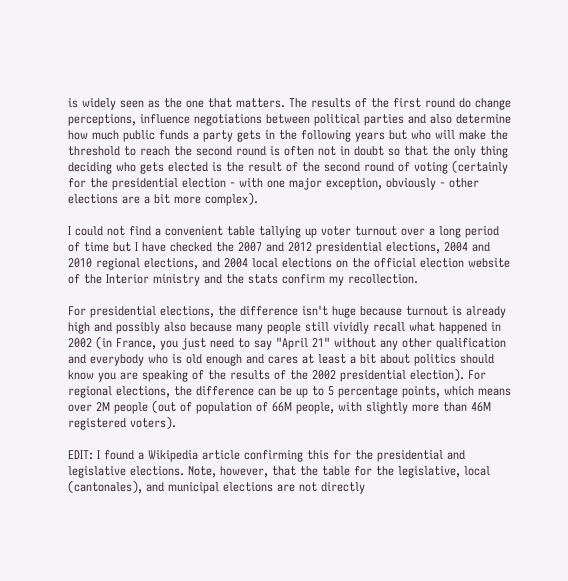is widely seen as the one that matters. The results of the first round do change perceptions, influence negotiations between political parties and also determine how much public funds a party gets in the following years but who will make the threshold to reach the second round is often not in doubt so that the only thing deciding who gets elected is the result of the second round of voting (certainly for the presidential election - with one major exception, obviously - other elections are a bit more complex).

I could not find a convenient table tallying up voter turnout over a long period of time but I have checked the 2007 and 2012 presidential elections, 2004 and 2010 regional elections, and 2004 local elections on the official election website of the Interior ministry and the stats confirm my recollection.

For presidential elections, the difference isn't huge because turnout is already high and possibly also because many people still vividly recall what happened in 2002 (in France, you just need to say "April 21" without any other qualification and everybody who is old enough and cares at least a bit about politics should know you are speaking of the results of the 2002 presidential election). For regional elections, the difference can be up to 5 percentage points, which means over 2M people (out of population of 66M people, with slightly more than 46M registered voters).

EDIT: I found a Wikipedia article confirming this for the presidential and legislative elections. Note, however, that the table for the legislative, local (cantonales), and municipal elections are not directly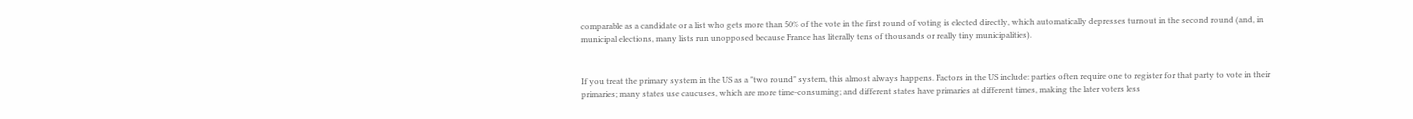comparable as a candidate or a list who gets more than 50% of the vote in the first round of voting is elected directly, which automatically depresses turnout in the second round (and, in municipal elections, many lists run unopposed because France has literally tens of thousands or really tiny municipalities).


If you treat the primary system in the US as a "two round" system, this almost always happens. Factors in the US include: parties often require one to register for that party to vote in their primaries; many states use caucuses, which are more time-consuming; and different states have primaries at different times, making the later voters less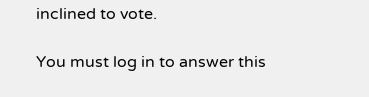inclined to vote.

You must log in to answer this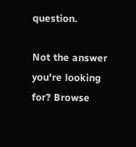question.

Not the answer you're looking for? Browse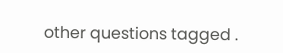other questions tagged .